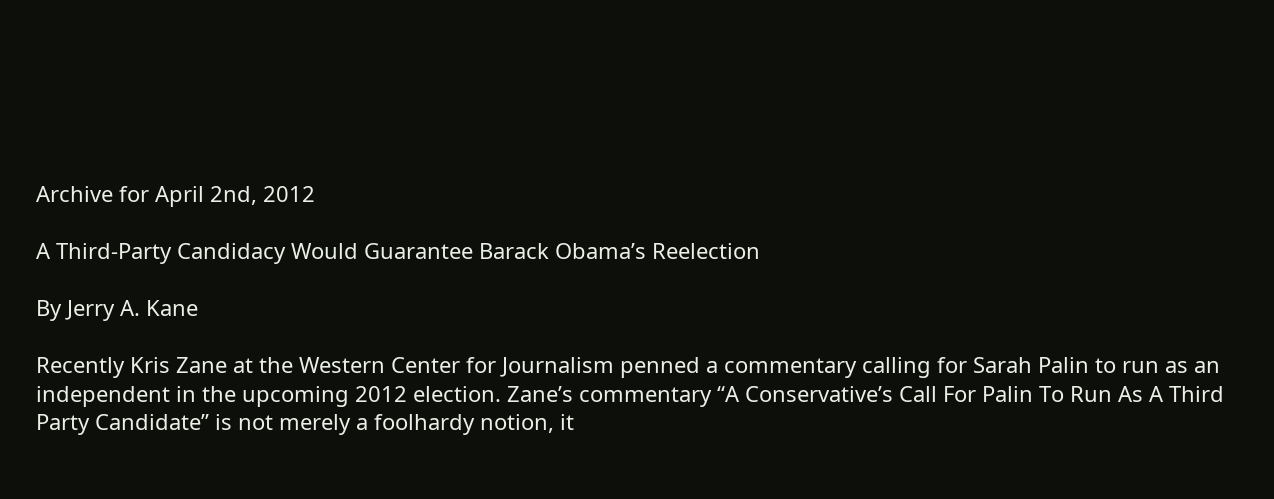Archive for April 2nd, 2012

A Third-Party Candidacy Would Guarantee Barack Obama’s Reelection

By Jerry A. Kane

Recently Kris Zane at the Western Center for Journalism penned a commentary calling for Sarah Palin to run as an independent in the upcoming 2012 election. Zane’s commentary “A Conservative’s Call For Palin To Run As A Third Party Candidate” is not merely a foolhardy notion, it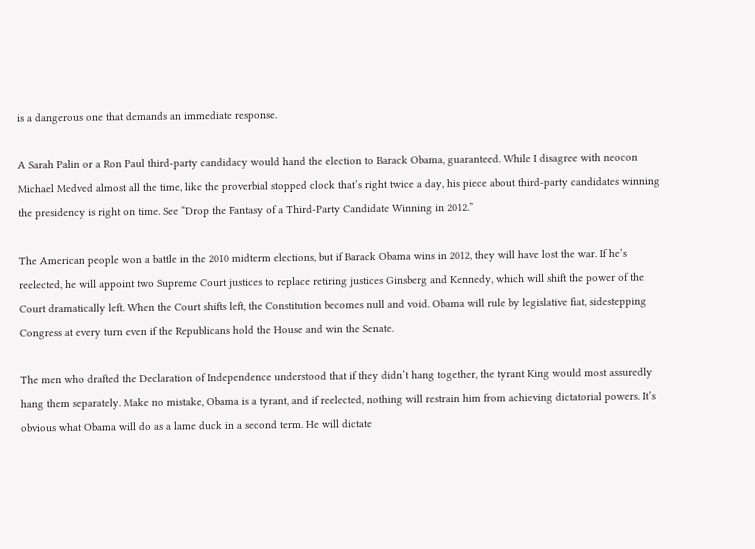is a dangerous one that demands an immediate response.

A Sarah Palin or a Ron Paul third-party candidacy would hand the election to Barack Obama, guaranteed. While I disagree with neocon Michael Medved almost all the time, like the proverbial stopped clock that’s right twice a day, his piece about third-party candidates winning the presidency is right on time. See “Drop the Fantasy of a Third-Party Candidate Winning in 2012.”

The American people won a battle in the 2010 midterm elections, but if Barack Obama wins in 2012, they will have lost the war. If he’s reelected, he will appoint two Supreme Court justices to replace retiring justices Ginsberg and Kennedy, which will shift the power of the Court dramatically left. When the Court shifts left, the Constitution becomes null and void. Obama will rule by legislative fiat, sidestepping Congress at every turn even if the Republicans hold the House and win the Senate.

The men who drafted the Declaration of Independence understood that if they didn’t hang together, the tyrant King would most assuredly hang them separately. Make no mistake, Obama is a tyrant, and if reelected, nothing will restrain him from achieving dictatorial powers. It’s obvious what Obama will do as a lame duck in a second term. He will dictate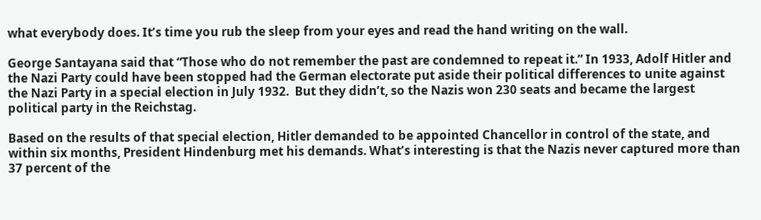what everybody does. It’s time you rub the sleep from your eyes and read the hand writing on the wall.

George Santayana said that “Those who do not remember the past are condemned to repeat it.” In 1933, Adolf Hitler and the Nazi Party could have been stopped had the German electorate put aside their political differences to unite against the Nazi Party in a special election in July 1932.  But they didn’t, so the Nazis won 230 seats and became the largest political party in the Reichstag.

Based on the results of that special election, Hitler demanded to be appointed Chancellor in control of the state, and within six months, President Hindenburg met his demands. What’s interesting is that the Nazis never captured more than 37 percent of the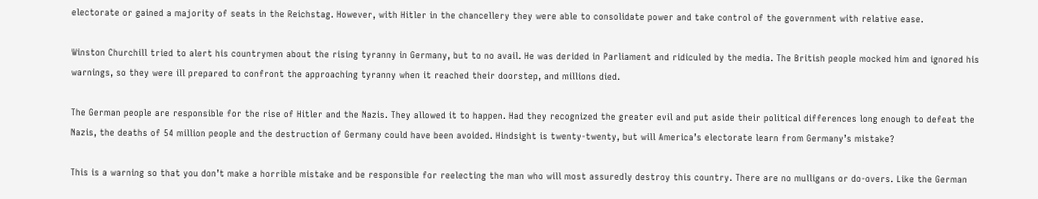electorate or gained a majority of seats in the Reichstag. However, with Hitler in the chancellery they were able to consolidate power and take control of the government with relative ease.

Winston Churchill tried to alert his countrymen about the rising tyranny in Germany, but to no avail. He was derided in Parliament and ridiculed by the media. The British people mocked him and ignored his warnings, so they were ill prepared to confront the approaching tyranny when it reached their doorstep, and millions died.

The German people are responsible for the rise of Hitler and the Nazis. They allowed it to happen. Had they recognized the greater evil and put aside their political differences long enough to defeat the Nazis, the deaths of 54 million people and the destruction of Germany could have been avoided. Hindsight is twenty-twenty, but will America’s electorate learn from Germany’s mistake?

This is a warning so that you don’t make a horrible mistake and be responsible for reelecting the man who will most assuredly destroy this country. There are no mulligans or do-overs. Like the German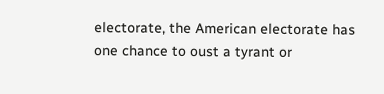electorate, the American electorate has one chance to oust a tyrant or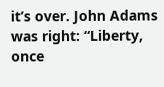it’s over. John Adams was right: “Liberty, once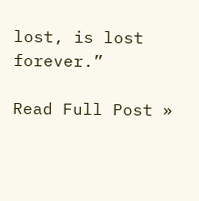lost, is lost forever.”

Read Full Post »